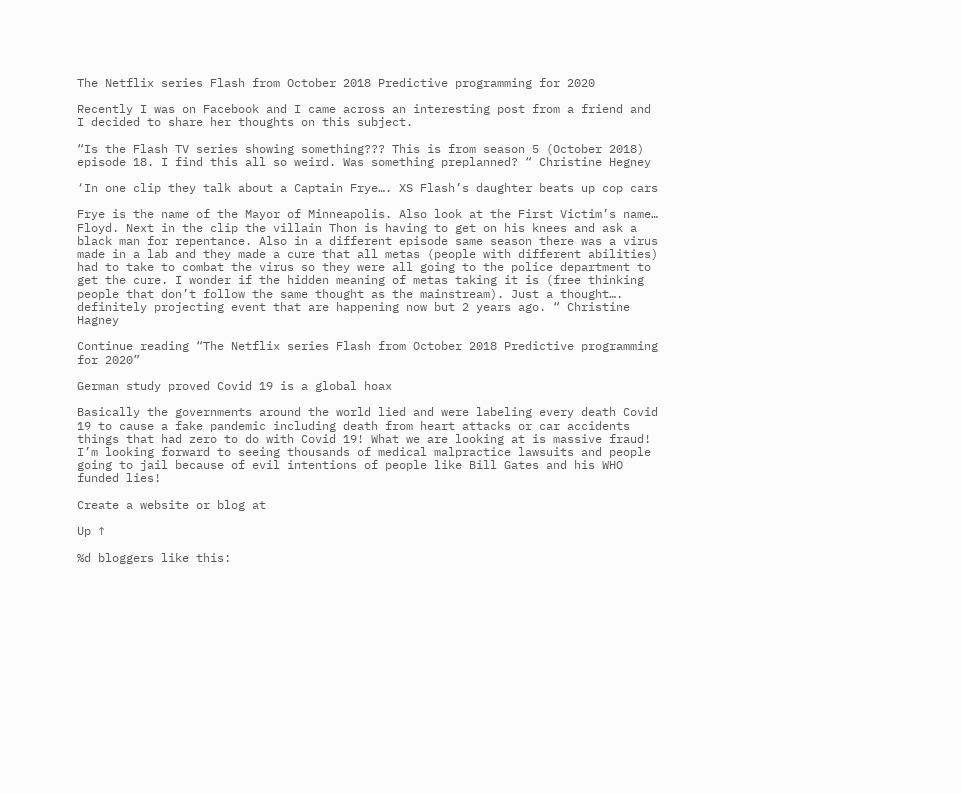The Netflix series Flash from October 2018 Predictive programming for 2020

Recently I was on Facebook and I came across an interesting post from a friend and I decided to share her thoughts on this subject.

“Is the Flash TV series showing something??? This is from season 5 (October 2018) episode 18. I find this all so weird. Was something preplanned? “ Christine Hegney

‘In one clip they talk about a Captain Frye…. XS Flash’s daughter beats up cop cars

Frye is the name of the Mayor of Minneapolis. Also look at the First Victim’s name… Floyd. Next in the clip the villain Thon is having to get on his knees and ask a black man for repentance. Also in a different episode same season there was a virus made in a lab and they made a cure that all metas (people with different abilities) had to take to combat the virus so they were all going to the police department to get the cure. I wonder if the hidden meaning of metas taking it is (free thinking people that don’t follow the same thought as the mainstream). Just a thought…. definitely projecting event that are happening now but 2 years ago. “ Christine Hagney

Continue reading “The Netflix series Flash from October 2018 Predictive programming for 2020”

German study proved Covid 19 is a global hoax

Basically the governments around the world lied and were labeling every death Covid 19 to cause a fake pandemic including death from heart attacks or car accidents things that had zero to do with Covid 19! What we are looking at is massive fraud! I’m looking forward to seeing thousands of medical malpractice lawsuits and people going to jail because of evil intentions of people like Bill Gates and his WHO funded lies!

Create a website or blog at

Up ↑

%d bloggers like this: